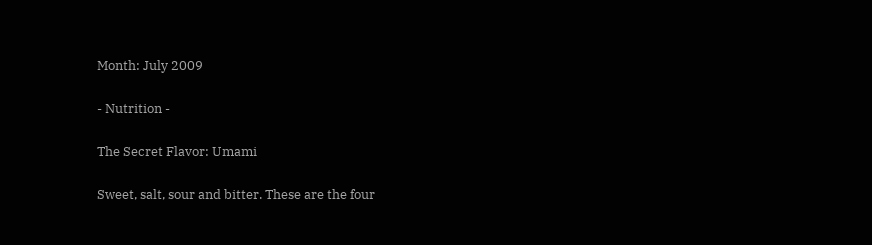Month: July 2009

- Nutrition -

The Secret Flavor: Umami

Sweet, salt, sour and bitter. These are the four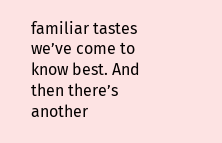familiar tastes we’ve come to know best. And then there’s another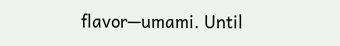flavor—umami. Until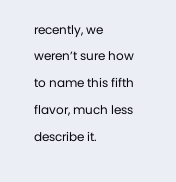recently, we weren’t sure how to name this fifth flavor, much less describe it.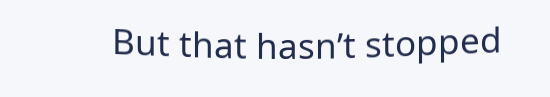But that hasn’t stopped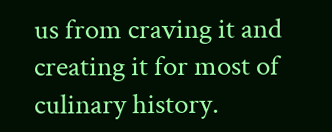us from craving it and creating it for most of culinary history.